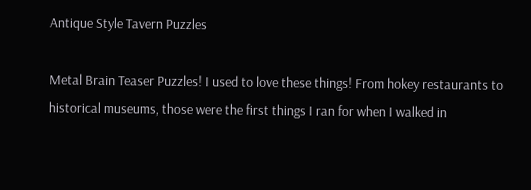Antique Style Tavern Puzzles

Metal Brain Teaser Puzzles! I used to love these things! From hokey restaurants to historical museums, those were the first things I ran for when I walked in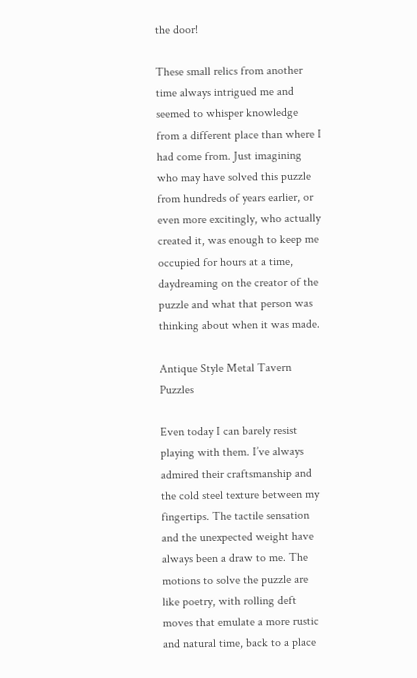the door!

These small relics from another time always intrigued me and seemed to whisper knowledge from a different place than where I had come from. Just imagining who may have solved this puzzle from hundreds of years earlier, or even more excitingly, who actually created it, was enough to keep me occupied for hours at a time, daydreaming on the creator of the puzzle and what that person was thinking about when it was made.

Antique Style Metal Tavern Puzzles

Even today I can barely resist playing with them. I’ve always admired their craftsmanship and the cold steel texture between my fingertips. The tactile sensation and the unexpected weight have always been a draw to me. The motions to solve the puzzle are like poetry, with rolling deft moves that emulate a more rustic and natural time, back to a place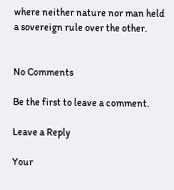where neither nature nor man held a sovereign rule over the other.


No Comments

Be the first to leave a comment.

Leave a Reply

Your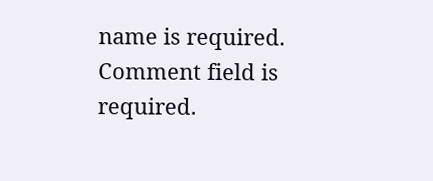name is required.
Comment field is required.